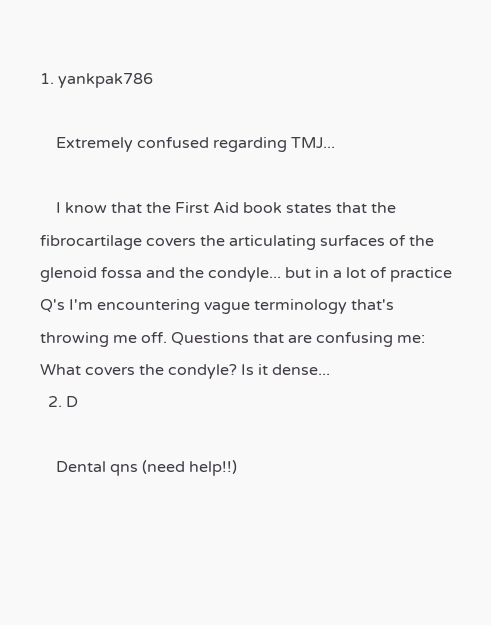1. yankpak786

    Extremely confused regarding TMJ...

    I know that the First Aid book states that the fibrocartilage covers the articulating surfaces of the glenoid fossa and the condyle... but in a lot of practice Q's I'm encountering vague terminology that's throwing me off. Questions that are confusing me: What covers the condyle? Is it dense...
  2. D

    Dental qns (need help!!)